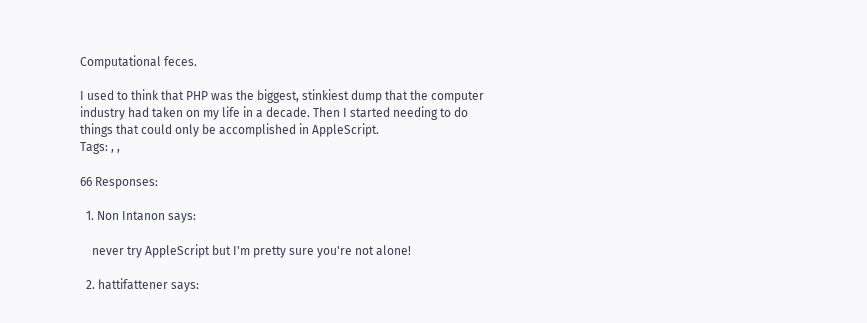Computational feces.

I used to think that PHP was the biggest, stinkiest dump that the computer industry had taken on my life in a decade. Then I started needing to do things that could only be accomplished in AppleScript.
Tags: , ,

66 Responses:

  1. Non Intanon says:

    never try AppleScript but I'm pretty sure you're not alone!

  2. hattifattener says: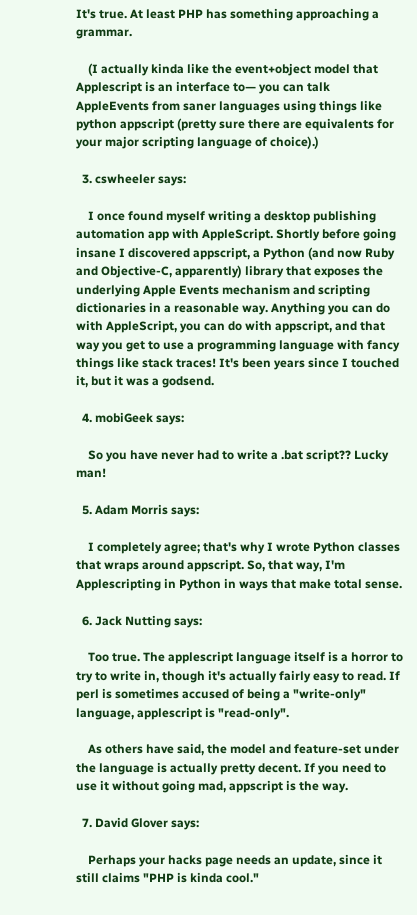It's true. At least PHP has something approaching a grammar.

    (I actually kinda like the event+object model that Applescript is an interface to— you can talk AppleEvents from saner languages using things like python appscript (pretty sure there are equivalents for your major scripting language of choice).)

  3. cswheeler says:

    I once found myself writing a desktop publishing automation app with AppleScript. Shortly before going insane I discovered appscript, a Python (and now Ruby and Objective-C, apparently) library that exposes the underlying Apple Events mechanism and scripting dictionaries in a reasonable way. Anything you can do with AppleScript, you can do with appscript, and that way you get to use a programming language with fancy things like stack traces! It's been years since I touched it, but it was a godsend.

  4. mobiGeek says:

    So you have never had to write a .bat script?? Lucky man!

  5. Adam Morris says:

    I completely agree; that's why I wrote Python classes that wraps around appscript. So, that way, I'm Applescripting in Python in ways that make total sense.

  6. Jack Nutting says:

    Too true. The applescript language itself is a horror to try to write in, though it's actually fairly easy to read. If perl is sometimes accused of being a "write-only" language, applescript is "read-only".

    As others have said, the model and feature-set under the language is actually pretty decent. If you need to use it without going mad, appscript is the way.

  7. David Glover says:

    Perhaps your hacks page needs an update, since it still claims "PHP is kinda cool."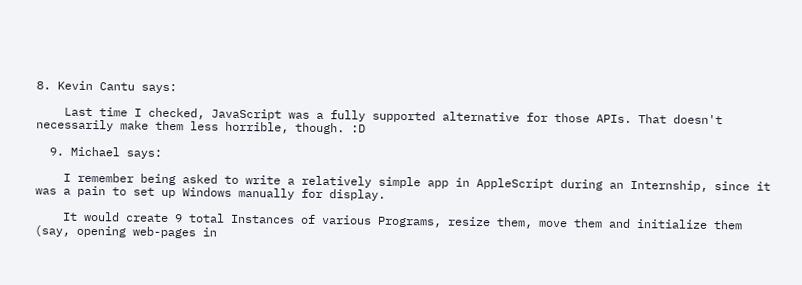8. Kevin Cantu says:

    Last time I checked, JavaScript was a fully supported alternative for those APIs. That doesn't necessarily make them less horrible, though. :D

  9. Michael says:

    I remember being asked to write a relatively simple app in AppleScript during an Internship, since it was a pain to set up Windows manually for display.

    It would create 9 total Instances of various Programs, resize them, move them and initialize them (say, opening web-pages in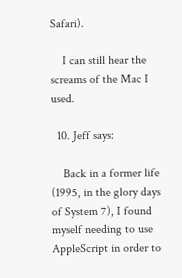Safari).

    I can still hear the screams of the Mac I used.

  10. Jeff says:

    Back in a former life (1995, in the glory days of System 7), I found myself needing to use AppleScript in order to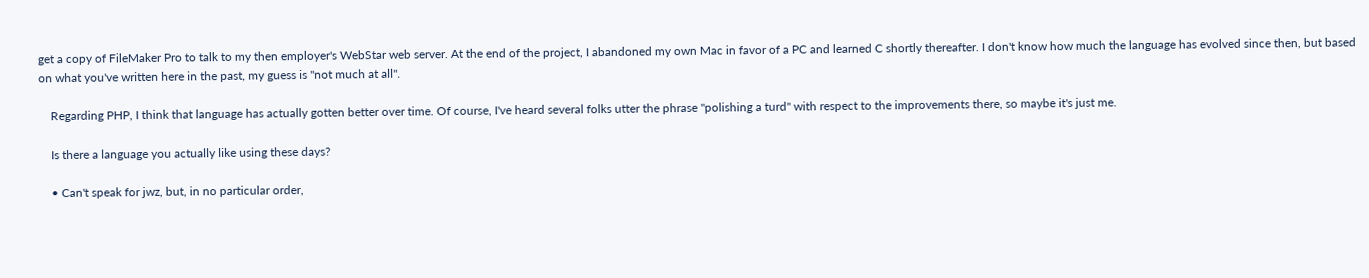get a copy of FileMaker Pro to talk to my then employer's WebStar web server. At the end of the project, I abandoned my own Mac in favor of a PC and learned C shortly thereafter. I don't know how much the language has evolved since then, but based on what you've written here in the past, my guess is "not much at all".

    Regarding PHP, I think that language has actually gotten better over time. Of course, I've heard several folks utter the phrase "polishing a turd" with respect to the improvements there, so maybe it's just me.

    Is there a language you actually like using these days?

    • Can't speak for jwz, but, in no particular order,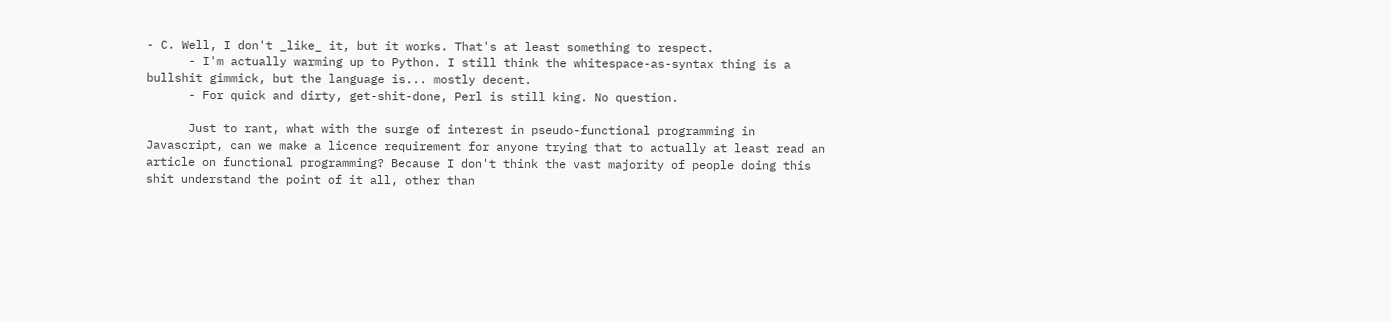- C. Well, I don't _like_ it, but it works. That's at least something to respect.
      - I'm actually warming up to Python. I still think the whitespace-as-syntax thing is a bullshit gimmick, but the language is... mostly decent.
      - For quick and dirty, get-shit-done, Perl is still king. No question.

      Just to rant, what with the surge of interest in pseudo-functional programming in Javascript, can we make a licence requirement for anyone trying that to actually at least read an article on functional programming? Because I don't think the vast majority of people doing this shit understand the point of it all, other than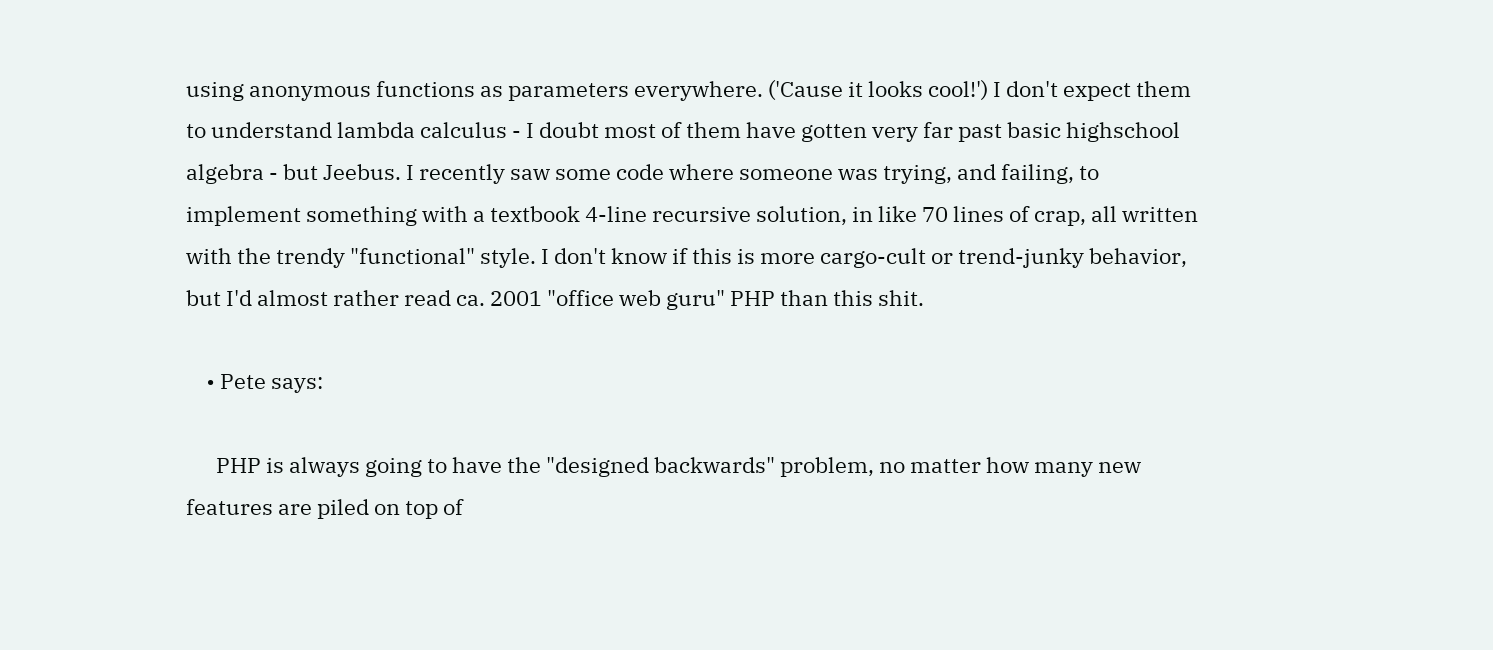using anonymous functions as parameters everywhere. ('Cause it looks cool!') I don't expect them to understand lambda calculus - I doubt most of them have gotten very far past basic highschool algebra - but Jeebus. I recently saw some code where someone was trying, and failing, to implement something with a textbook 4-line recursive solution, in like 70 lines of crap, all written with the trendy "functional" style. I don't know if this is more cargo-cult or trend-junky behavior, but I'd almost rather read ca. 2001 "office web guru" PHP than this shit.

    • Pete says:

      PHP is always going to have the "designed backwards" problem, no matter how many new features are piled on top of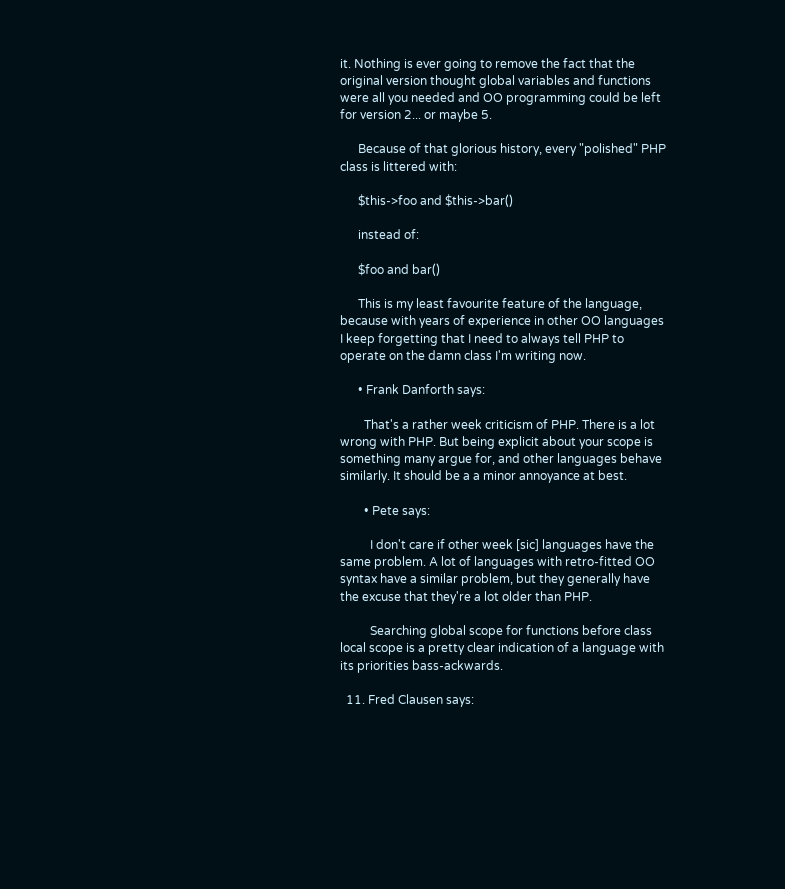it. Nothing is ever going to remove the fact that the original version thought global variables and functions were all you needed and OO programming could be left for version 2... or maybe 5.

      Because of that glorious history, every "polished" PHP class is littered with:

      $this->foo and $this->bar()

      instead of:

      $foo and bar()

      This is my least favourite feature of the language, because with years of experience in other OO languages I keep forgetting that I need to always tell PHP to operate on the damn class I'm writing now.

      • Frank Danforth says:

        That's a rather week criticism of PHP. There is a lot wrong with PHP. But being explicit about your scope is something many argue for, and other languages behave similarly. It should be a a minor annoyance at best.

        • Pete says:

          I don't care if other week [sic] languages have the same problem. A lot of languages with retro-fitted OO syntax have a similar problem, but they generally have the excuse that they're a lot older than PHP.

          Searching global scope for functions before class local scope is a pretty clear indication of a language with its priorities bass-ackwards.

  11. Fred Clausen says: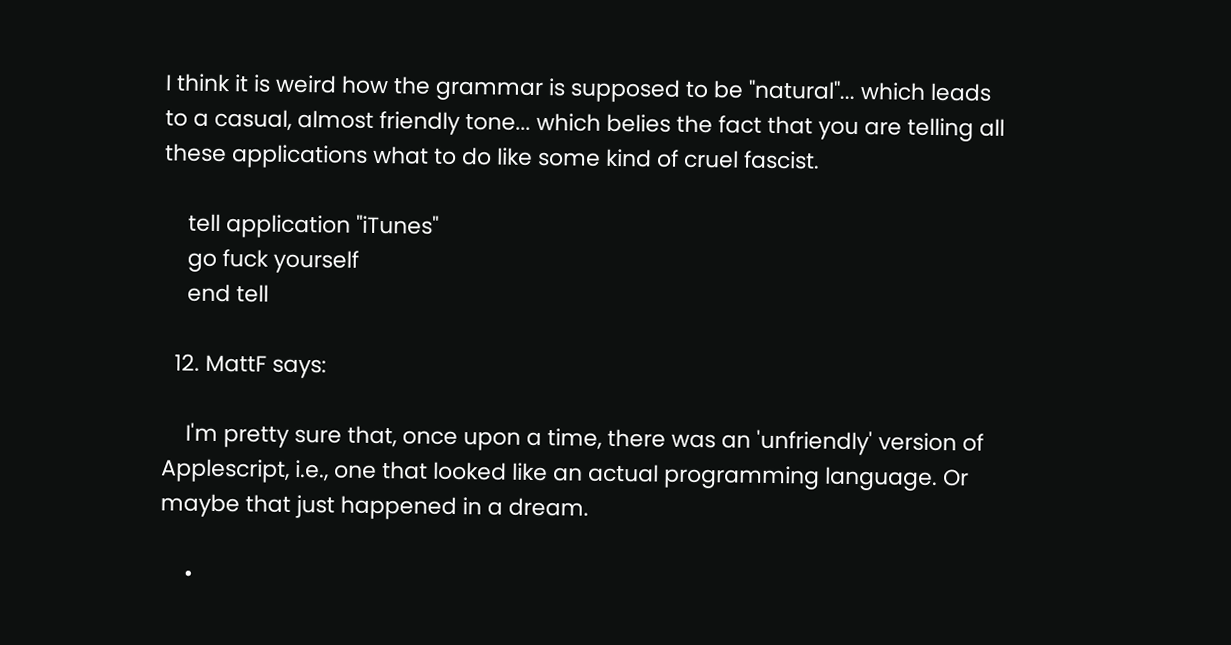I think it is weird how the grammar is supposed to be "natural"... which leads to a casual, almost friendly tone... which belies the fact that you are telling all these applications what to do like some kind of cruel fascist.

    tell application "iTunes"
    go fuck yourself
    end tell

  12. MattF says:

    I'm pretty sure that, once upon a time, there was an 'unfriendly' version of Applescript, i.e., one that looked like an actual programming language. Or maybe that just happened in a dream.

    •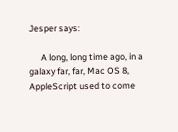Jesper says:

      A long, long time ago, in a galaxy far, far, Mac OS 8, AppleScript used to come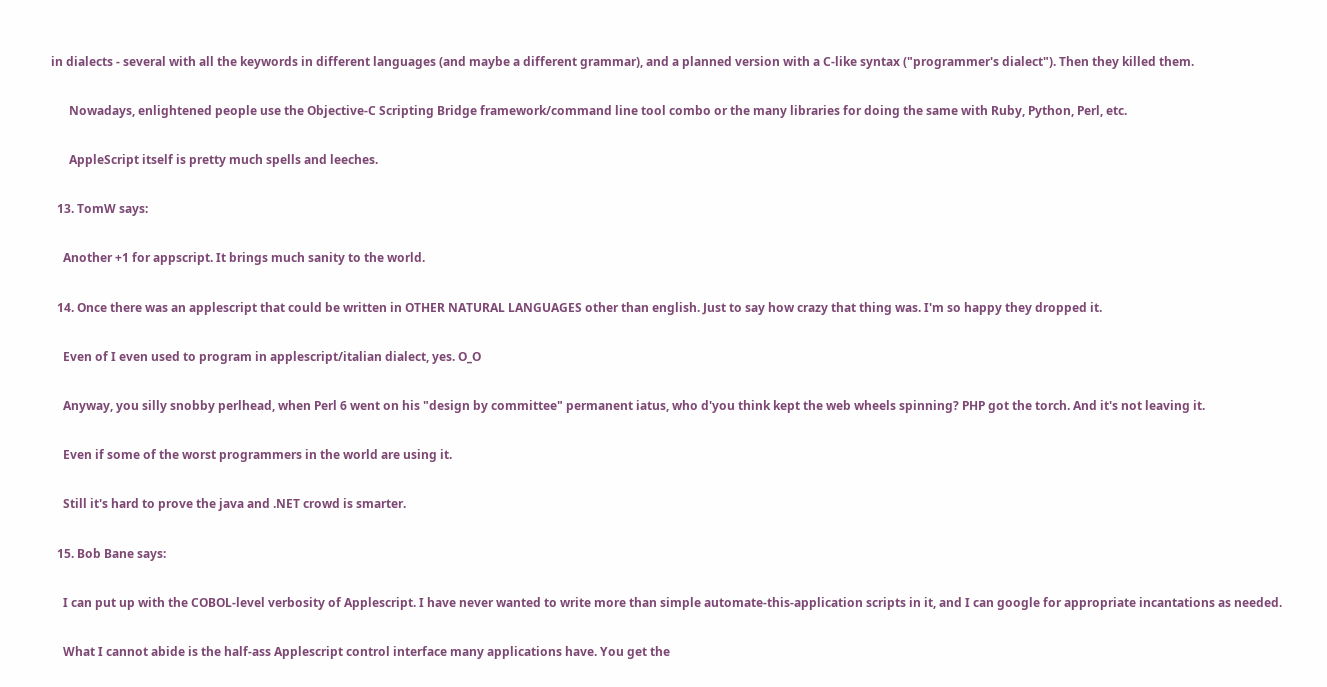in dialects - several with all the keywords in different languages (and maybe a different grammar), and a planned version with a C-like syntax ("programmer's dialect"). Then they killed them.

      Nowadays, enlightened people use the Objective-C Scripting Bridge framework/command line tool combo or the many libraries for doing the same with Ruby, Python, Perl, etc.

      AppleScript itself is pretty much spells and leeches.

  13. TomW says:

    Another +1 for appscript. It brings much sanity to the world.

  14. Once there was an applescript that could be written in OTHER NATURAL LANGUAGES other than english. Just to say how crazy that thing was. I'm so happy they dropped it.

    Even of I even used to program in applescript/italian dialect, yes. O_O

    Anyway, you silly snobby perlhead, when Perl 6 went on his "design by committee" permanent iatus, who d'you think kept the web wheels spinning? PHP got the torch. And it's not leaving it.

    Even if some of the worst programmers in the world are using it.

    Still it's hard to prove the java and .NET crowd is smarter.

  15. Bob Bane says:

    I can put up with the COBOL-level verbosity of Applescript. I have never wanted to write more than simple automate-this-application scripts in it, and I can google for appropriate incantations as needed.

    What I cannot abide is the half-ass Applescript control interface many applications have. You get the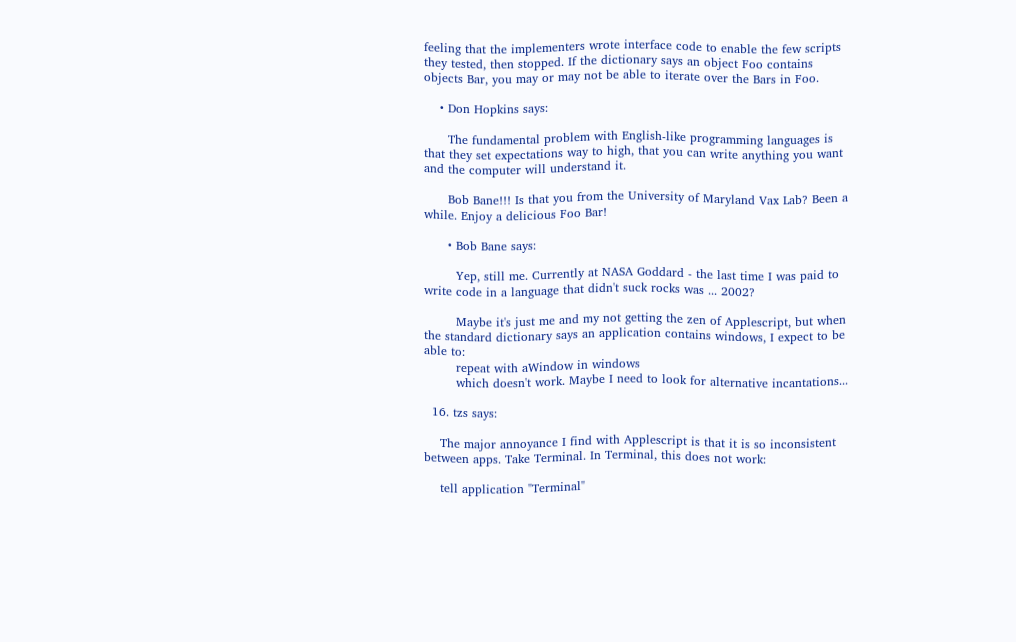feeling that the implementers wrote interface code to enable the few scripts they tested, then stopped. If the dictionary says an object Foo contains objects Bar, you may or may not be able to iterate over the Bars in Foo.

    • Don Hopkins says:

      The fundamental problem with English-like programming languages is that they set expectations way to high, that you can write anything you want and the computer will understand it.

      Bob Bane!!! Is that you from the University of Maryland Vax Lab? Been a while. Enjoy a delicious Foo Bar!

      • Bob Bane says:

        Yep, still me. Currently at NASA Goddard - the last time I was paid to write code in a language that didn't suck rocks was ... 2002?

        Maybe it's just me and my not getting the zen of Applescript, but when the standard dictionary says an application contains windows, I expect to be able to:
        repeat with aWindow in windows
        which doesn't work. Maybe I need to look for alternative incantations...

  16. tzs says:

    The major annoyance I find with Applescript is that it is so inconsistent between apps. Take Terminal. In Terminal, this does not work:

    tell application "Terminal"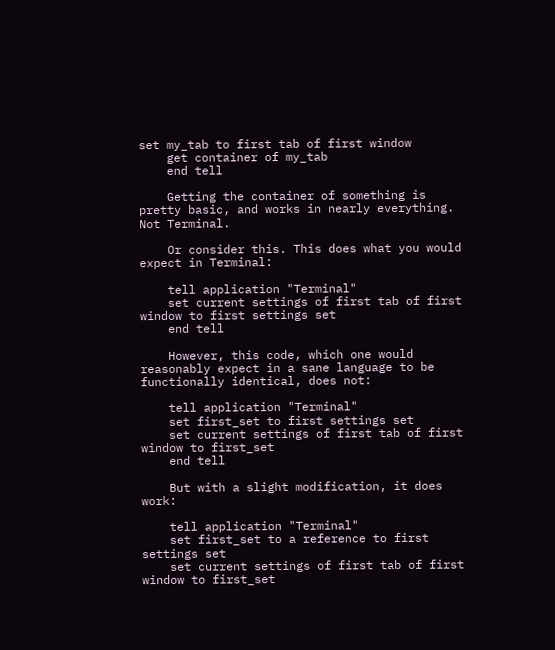set my_tab to first tab of first window
    get container of my_tab
    end tell

    Getting the container of something is pretty basic, and works in nearly everything. Not Terminal.

    Or consider this. This does what you would expect in Terminal:

    tell application "Terminal"
    set current settings of first tab of first window to first settings set
    end tell

    However, this code, which one would reasonably expect in a sane language to be functionally identical, does not:

    tell application "Terminal"
    set first_set to first settings set
    set current settings of first tab of first window to first_set
    end tell

    But with a slight modification, it does work:

    tell application "Terminal"
    set first_set to a reference to first settings set
    set current settings of first tab of first window to first_set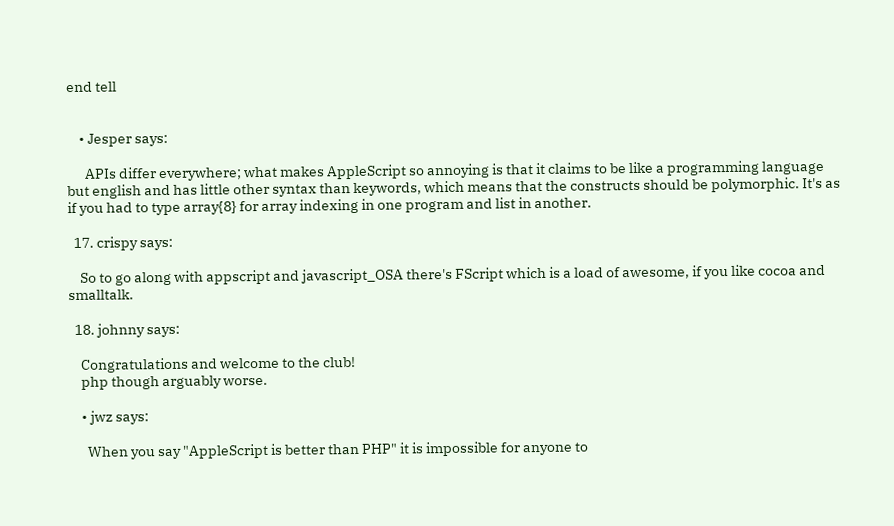end tell


    • Jesper says:

      APIs differ everywhere; what makes AppleScript so annoying is that it claims to be like a programming language but english and has little other syntax than keywords, which means that the constructs should be polymorphic. It's as if you had to type array{8} for array indexing in one program and list in another.

  17. crispy says:

    So to go along with appscript and javascript_OSA there's FScript which is a load of awesome, if you like cocoa and smalltalk.

  18. johnny says:

    Congratulations and welcome to the club!
    php though arguably worse.

    • jwz says:

      When you say "AppleScript is better than PHP" it is impossible for anyone to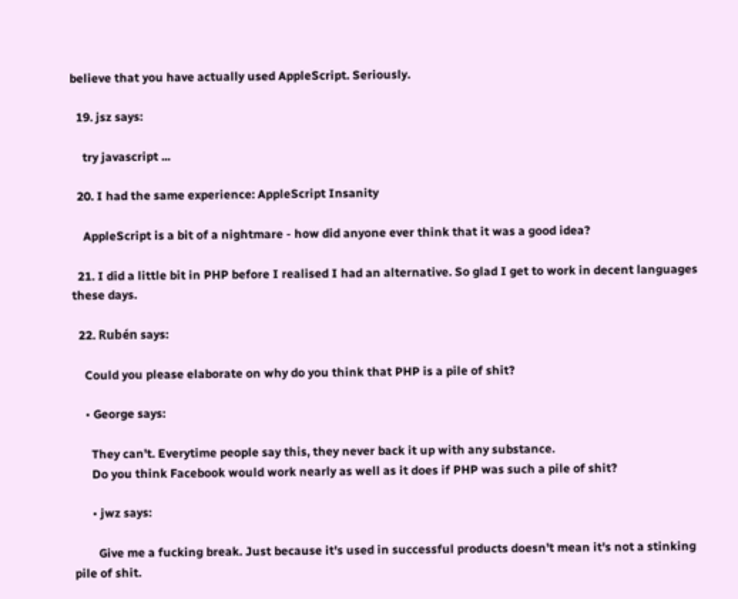believe that you have actually used AppleScript. Seriously.

  19. jsz says:

    try javascript ...

  20. I had the same experience: AppleScript Insanity

    AppleScript is a bit of a nightmare - how did anyone ever think that it was a good idea?

  21. I did a little bit in PHP before I realised I had an alternative. So glad I get to work in decent languages these days.

  22. Rubén says:

    Could you please elaborate on why do you think that PHP is a pile of shit?

    • George says:

      They can't. Everytime people say this, they never back it up with any substance.
      Do you think Facebook would work nearly as well as it does if PHP was such a pile of shit?

      • jwz says:

        Give me a fucking break. Just because it's used in successful products doesn't mean it's not a stinking pile of shit.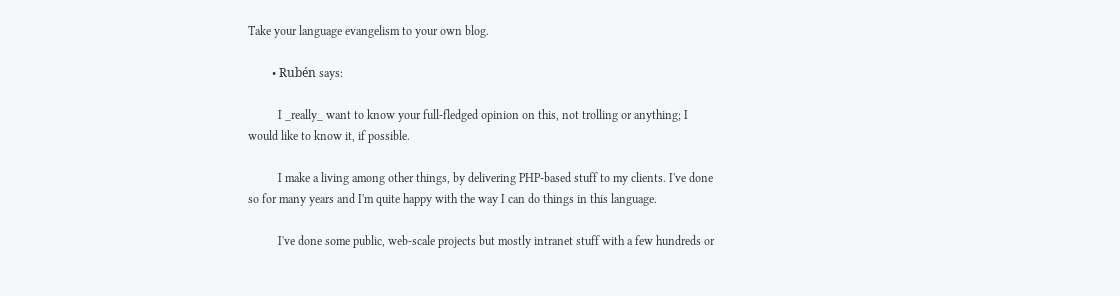Take your language evangelism to your own blog.

        • Rubén says:

          I _really_ want to know your full-fledged opinion on this, not trolling or anything; I would like to know it, if possible.

          I make a living among other things, by delivering PHP-based stuff to my clients. I've done so for many years and I'm quite happy with the way I can do things in this language.

          I've done some public, web-scale projects but mostly intranet stuff with a few hundreds or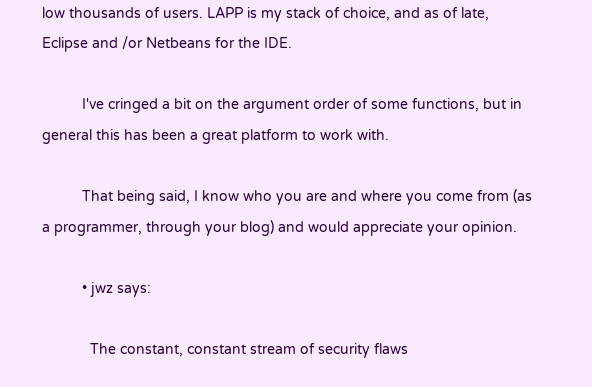low thousands of users. LAPP is my stack of choice, and as of late, Eclipse and /or Netbeans for the IDE.

          I've cringed a bit on the argument order of some functions, but in general this has been a great platform to work with.

          That being said, I know who you are and where you come from (as a programmer, through your blog) and would appreciate your opinion.

          • jwz says:

            The constant, constant stream of security flaws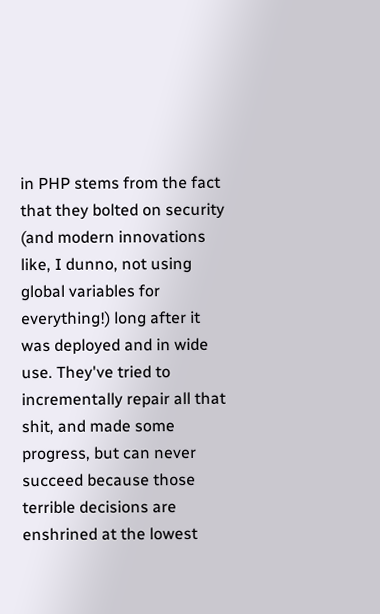in PHP stems from the fact that they bolted on security (and modern innovations like, I dunno, not using global variables for everything!) long after it was deployed and in wide use. They've tried to incrementally repair all that shit, and made some progress, but can never succeed because those terrible decisions are enshrined at the lowest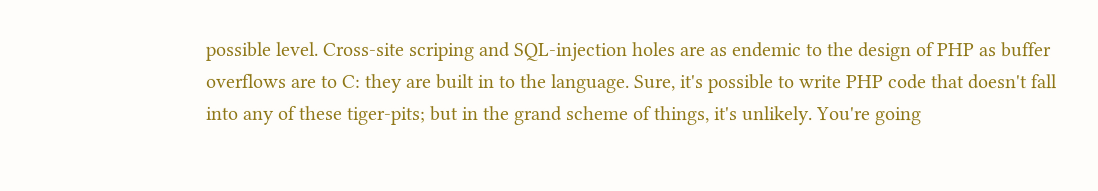possible level. Cross-site scriping and SQL-injection holes are as endemic to the design of PHP as buffer overflows are to C: they are built in to the language. Sure, it's possible to write PHP code that doesn't fall into any of these tiger-pits; but in the grand scheme of things, it's unlikely. You're going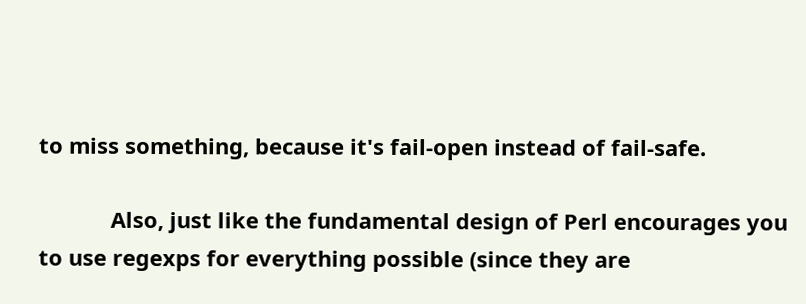to miss something, because it's fail-open instead of fail-safe.

            Also, just like the fundamental design of Perl encourages you to use regexps for everything possible (since they are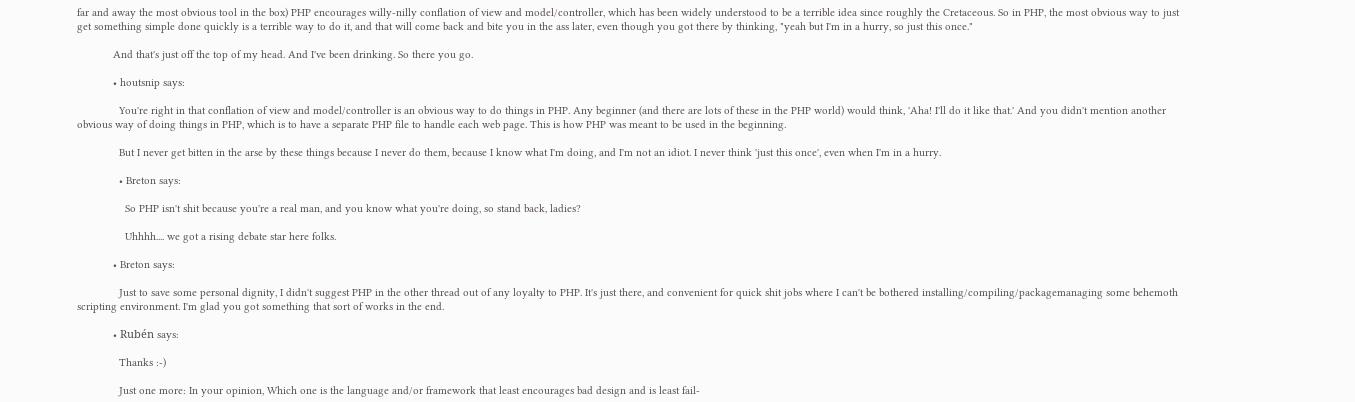far and away the most obvious tool in the box) PHP encourages willy-nilly conflation of view and model/controller, which has been widely understood to be a terrible idea since roughly the Cretaceous. So in PHP, the most obvious way to just get something simple done quickly is a terrible way to do it, and that will come back and bite you in the ass later, even though you got there by thinking, "yeah but I'm in a hurry, so just this once."

            And that's just off the top of my head. And I've been drinking. So there you go.

            • houtsnip says:

              You're right in that conflation of view and model/controller is an obvious way to do things in PHP. Any beginner (and there are lots of these in the PHP world) would think, 'Aha! I'll do it like that.' And you didn't mention another obvious way of doing things in PHP, which is to have a separate PHP file to handle each web page. This is how PHP was meant to be used in the beginning.

              But I never get bitten in the arse by these things because I never do them, because I know what I'm doing, and I'm not an idiot. I never think 'just this once', even when I'm in a hurry.

              • Breton says:

                So PHP isn't shit because you're a real man, and you know what you're doing, so stand back, ladies?

                Uhhhh.... we got a rising debate star here folks.

            • Breton says:

              Just to save some personal dignity, I didn't suggest PHP in the other thread out of any loyalty to PHP. It's just there, and convenient for quick shit jobs where I can't be bothered installing/compiling/packagemanaging some behemoth scripting environment. I'm glad you got something that sort of works in the end.

            • Rubén says:

              Thanks :-)

              Just one more: In your opinion, Which one is the language and/or framework that least encourages bad design and is least fail-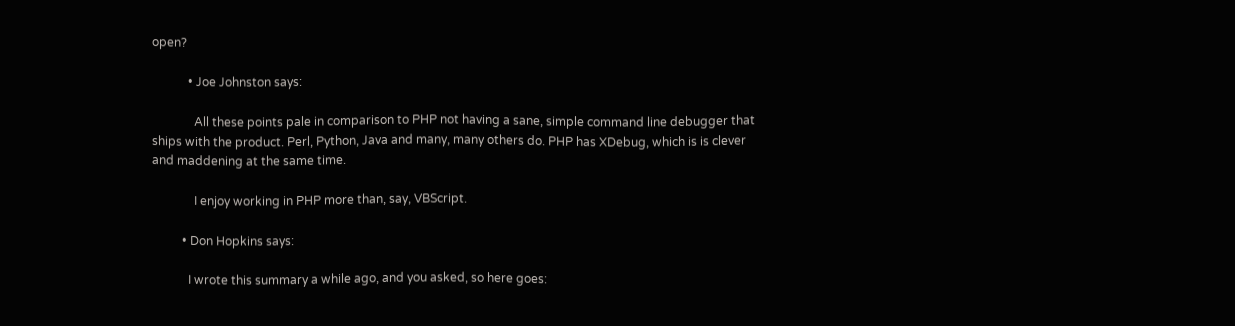open?

            • Joe Johnston says:

              All these points pale in comparison to PHP not having a sane, simple command line debugger that ships with the product. Perl, Python, Java and many, many others do. PHP has XDebug, which is is clever and maddening at the same time.

              I enjoy working in PHP more than, say, VBScript.

          • Don Hopkins says:

            I wrote this summary a while ago, and you asked, so here goes: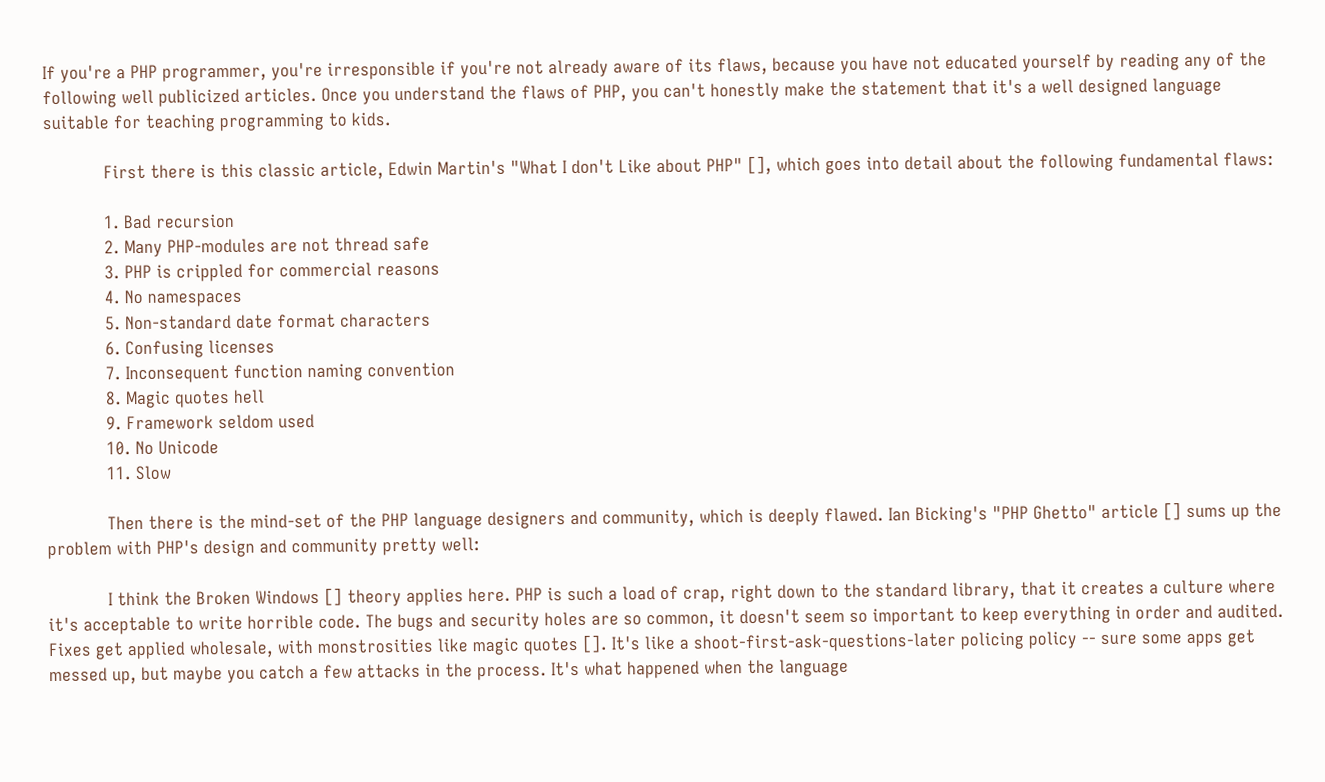If you're a PHP programmer, you're irresponsible if you're not already aware of its flaws, because you have not educated yourself by reading any of the following well publicized articles. Once you understand the flaws of PHP, you can't honestly make the statement that it's a well designed language suitable for teaching programming to kids.

            First there is this classic article, Edwin Martin's "What I don't Like about PHP" [], which goes into detail about the following fundamental flaws:

            1. Bad recursion
            2. Many PHP-modules are not thread safe
            3. PHP is crippled for commercial reasons
            4. No namespaces
            5. Non-standard date format characters
            6. Confusing licenses
            7. Inconsequent function naming convention
            8. Magic quotes hell
            9. Framework seldom used
            10. No Unicode
            11. Slow

            Then there is the mind-set of the PHP language designers and community, which is deeply flawed. Ian Bicking's "PHP Ghetto" article [] sums up the problem with PHP's design and community pretty well:

            I think the Broken Windows [] theory applies here. PHP is such a load of crap, right down to the standard library, that it creates a culture where it's acceptable to write horrible code. The bugs and security holes are so common, it doesn't seem so important to keep everything in order and audited. Fixes get applied wholesale, with monstrosities like magic quotes []. It's like a shoot-first-ask-questions-later policing policy -- sure some apps get messed up, but maybe you catch a few attacks in the process. It's what happened when the language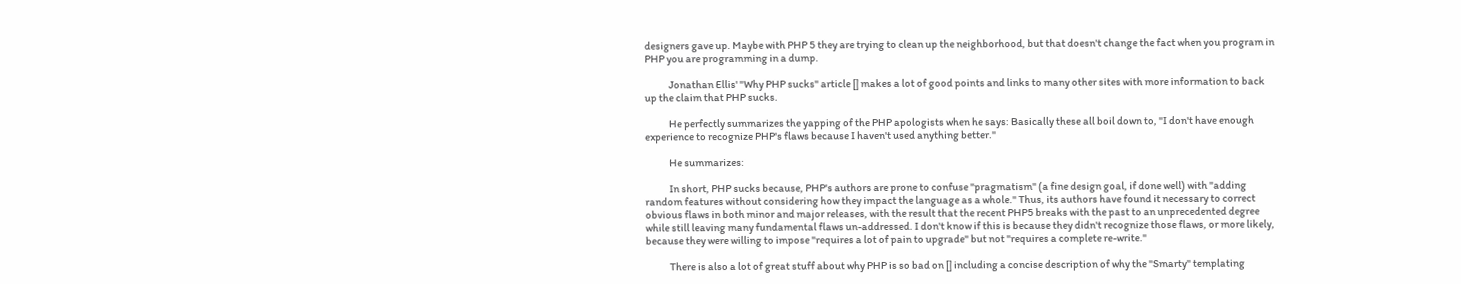designers gave up. Maybe with PHP 5 they are trying to clean up the neighborhood, but that doesn't change the fact when you program in PHP you are programming in a dump.

            Jonathan Ellis' "Why PHP sucks" article [] makes a lot of good points and links to many other sites with more information to back up the claim that PHP sucks.

            He perfectly summarizes the yapping of the PHP apologists when he says: Basically these all boil down to, "I don't have enough experience to recognize PHP's flaws because I haven't used anything better."

            He summarizes:

            In short, PHP sucks because, PHP's authors are prone to confuse "pragmatism" (a fine design goal, if done well) with "adding random features without considering how they impact the language as a whole." Thus, its authors have found it necessary to correct obvious flaws in both minor and major releases, with the result that the recent PHP5 breaks with the past to an unprecedented degree while still leaving many fundamental flaws un-addressed. I don't know if this is because they didn't recognize those flaws, or more likely, because they were willing to impose "requires a lot of pain to upgrade" but not "requires a complete re-write."

            There is also a lot of great stuff about why PHP is so bad on [] including a concise description of why the "Smarty" templating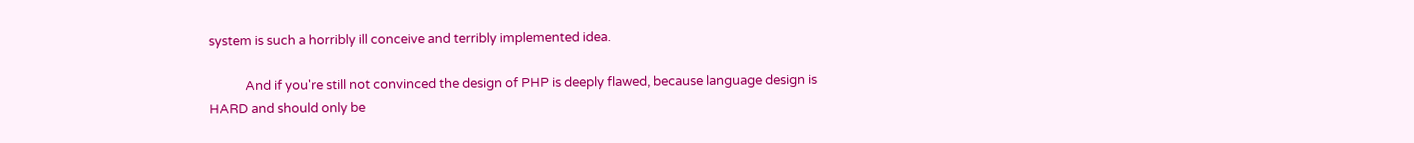system is such a horribly ill conceive and terribly implemented idea.

            And if you're still not convinced the design of PHP is deeply flawed, because language design is HARD and should only be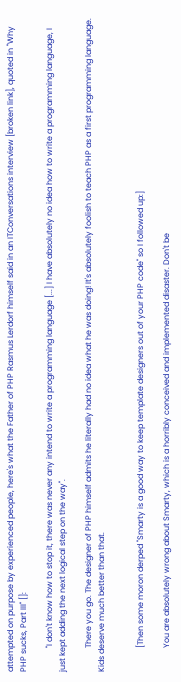attempted on purpose by experienced people, here's what the Father of PHP Rasmus Lerdorf himself said in an ITConversations interview [broken link], quoted in "Why PHP sucks, Part III" []:

            "I don't know how to stop it, there was never any intend to write a programming language [...] I have absolutely no idea how to write a programming language, I just kept adding the next logical step on the way".

            There you go. The designer of PHP himself admits he literally had no idea what he was doing! It's absolutely foolish to teach PHP as a first programming language. Kids deserve much better than that.


            [Then some moron derped "Smarty is a good way to keep template designers out of your PHP code" so I followed up:]

            You are absolutely wrong about Smarty, which is a horribly conceived and implemented disaster. Don't be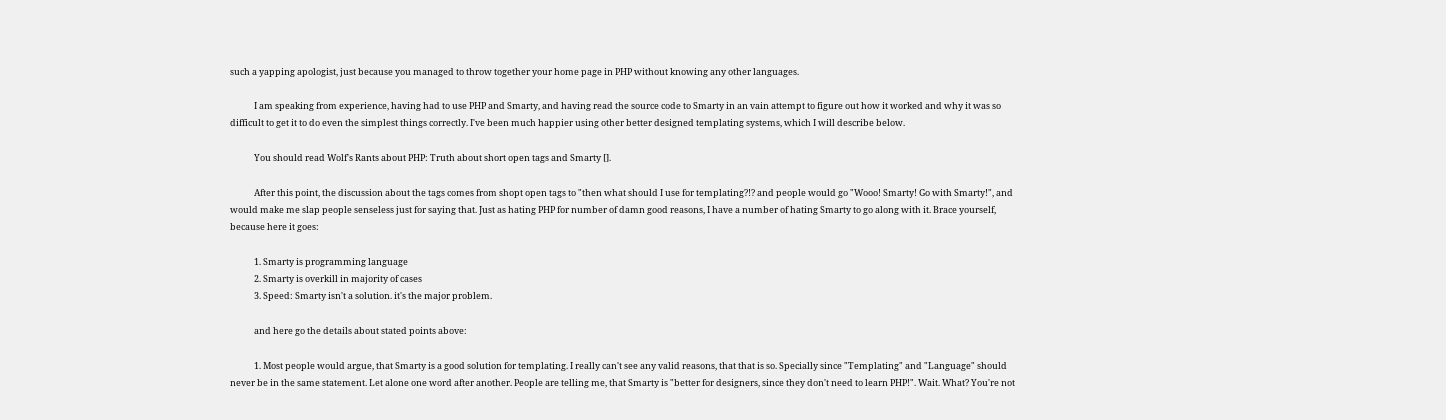such a yapping apologist, just because you managed to throw together your home page in PHP without knowing any other languages.

            I am speaking from experience, having had to use PHP and Smarty, and having read the source code to Smarty in an vain attempt to figure out how it worked and why it was so difficult to get it to do even the simplest things correctly. I've been much happier using other better designed templating systems, which I will describe below.

            You should read Wolf's Rants about PHP: Truth about short open tags and Smarty [].

            After this point, the discussion about the tags comes from shopt open tags to "then what should I use for templating?!? and people would go "Wooo! Smarty! Go with Smarty!", and would make me slap people senseless just for saying that. Just as hating PHP for number of damn good reasons, I have a number of hating Smarty to go along with it. Brace yourself, because here it goes:

            1. Smarty is programming language
            2. Smarty is overkill in majority of cases
            3. Speed: Smarty isn't a solution. it's the major problem.

            and here go the details about stated points above:

            1. Most people would argue, that Smarty is a good solution for templating. I really can't see any valid reasons, that that is so. Specially since "Templating" and "Language" should never be in the same statement. Let alone one word after another. People are telling me, that Smarty is "better for designers, since they don't need to learn PHP!". Wait. What? You're not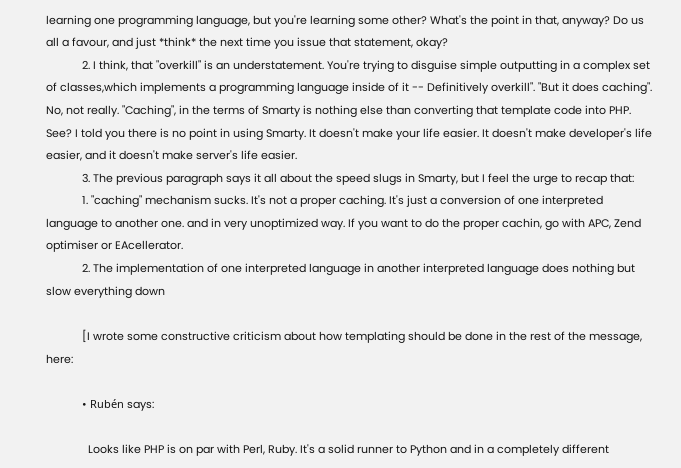learning one programming language, but you're learning some other? What's the point in that, anyway? Do us all a favour, and just *think* the next time you issue that statement, okay?
            2. I think, that "overkill" is an understatement. You're trying to disguise simple outputting in a complex set of classes,which implements a programming language inside of it -- Definitively overkill". "But it does caching". No, not really. "Caching", in the terms of Smarty is nothing else than converting that template code into PHP. See? I told you there is no point in using Smarty. It doesn't make your life easier. It doesn't make developer's life easier, and it doesn't make server's life easier.
            3. The previous paragraph says it all about the speed slugs in Smarty, but I feel the urge to recap that:
            1. "caching" mechanism sucks. It's not a proper caching. It's just a conversion of one interpreted language to another one. and in very unoptimized way. If you want to do the proper cachin, go with APC, Zend optimiser or EAcellerator.
            2. The implementation of one interpreted language in another interpreted language does nothing but slow everything down

            [I wrote some constructive criticism about how templating should be done in the rest of the message, here:

            • Rubén says:

              Looks like PHP is on par with Perl, Ruby. It's a solid runner to Python and in a completely different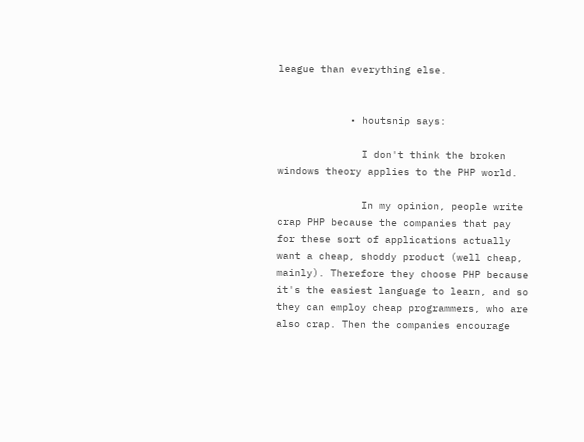league than everything else.


            • houtsnip says:

              I don't think the broken windows theory applies to the PHP world.

              In my opinion, people write crap PHP because the companies that pay for these sort of applications actually want a cheap, shoddy product (well cheap, mainly). Therefore they choose PHP because it's the easiest language to learn, and so they can employ cheap programmers, who are also crap. Then the companies encourage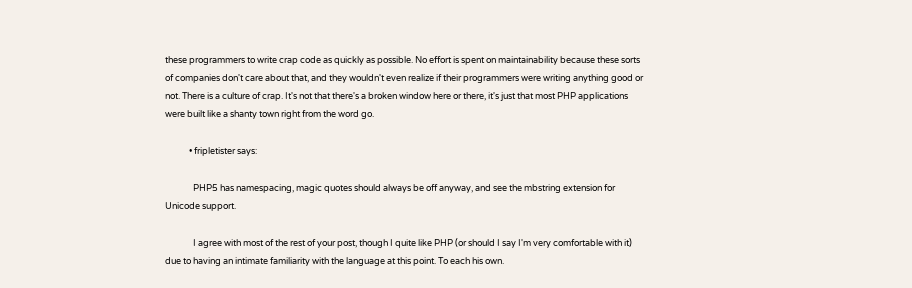these programmers to write crap code as quickly as possible. No effort is spent on maintainability because these sorts of companies don't care about that, and they wouldn't even realize if their programmers were writing anything good or not. There is a culture of crap. It's not that there's a broken window here or there, it's just that most PHP applications were built like a shanty town right from the word go.

            • fripletister says:

              PHP5 has namespacing, magic quotes should always be off anyway, and see the mbstring extension for Unicode support.

              I agree with most of the rest of your post, though I quite like PHP (or should I say I'm very comfortable with it) due to having an intimate familiarity with the language at this point. To each his own.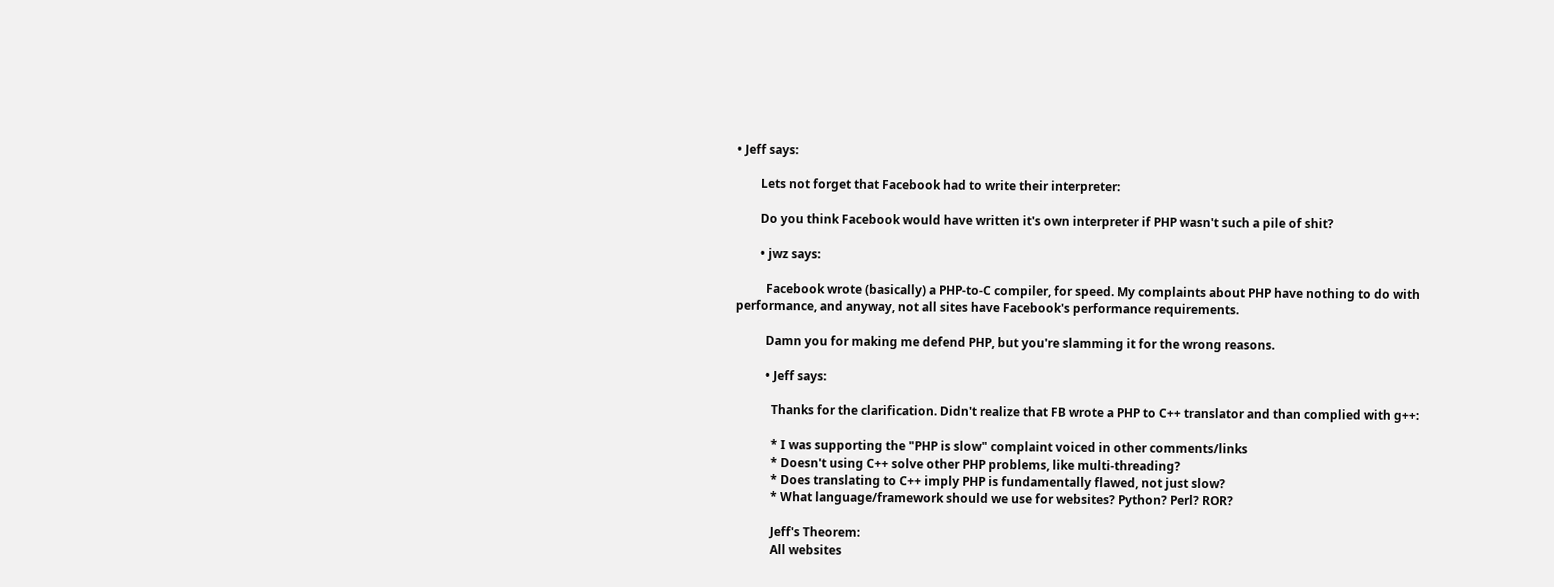• Jeff says:

        Lets not forget that Facebook had to write their interpreter:

        Do you think Facebook would have written it's own interpreter if PHP wasn't such a pile of shit?

        • jwz says:

          Facebook wrote (basically) a PHP-to-C compiler, for speed. My complaints about PHP have nothing to do with performance, and anyway, not all sites have Facebook's performance requirements.

          Damn you for making me defend PHP, but you're slamming it for the wrong reasons.

          • Jeff says:

            Thanks for the clarification. Didn't realize that FB wrote a PHP to C++ translator and than complied with g++:

            * I was supporting the "PHP is slow" complaint voiced in other comments/links
            * Doesn't using C++ solve other PHP problems, like multi-threading?
            * Does translating to C++ imply PHP is fundamentally flawed, not just slow?
            * What language/framework should we use for websites? Python? Perl? ROR?

            Jeff's Theorem:
            All websites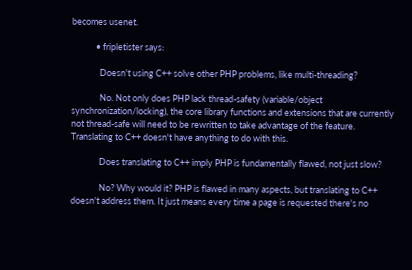becomes usenet.

            • fripletister says:

              Doesn't using C++ solve other PHP problems, like multi-threading?

              No. Not only does PHP lack thread-safety (variable/object synchronization/locking), the core library functions and extensions that are currently not thread-safe will need to be rewritten to take advantage of the feature. Translating to C++ doesn't have anything to do with this.

              Does translating to C++ imply PHP is fundamentally flawed, not just slow?

              No? Why would it? PHP is flawed in many aspects, but translating to C++ doesn't address them. It just means every time a page is requested there's no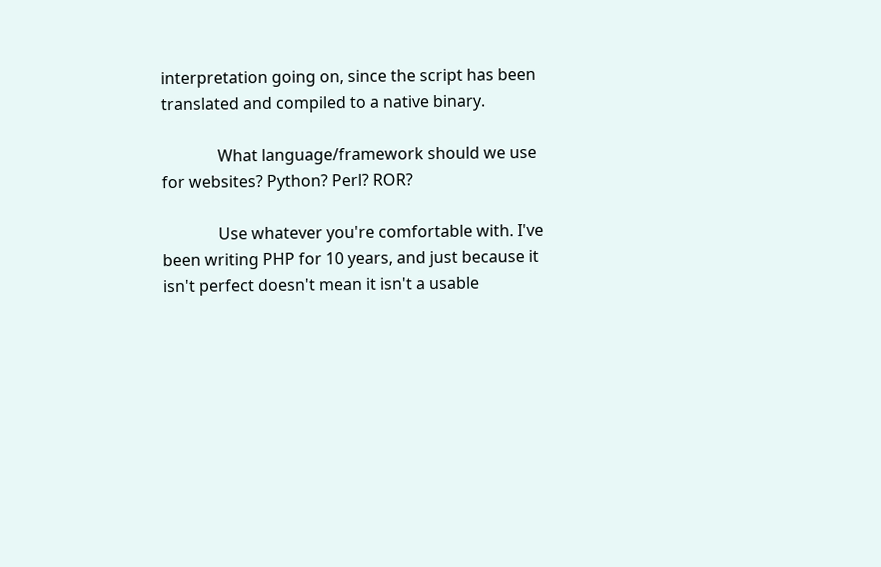interpretation going on, since the script has been translated and compiled to a native binary.

              What language/framework should we use for websites? Python? Perl? ROR?

              Use whatever you're comfortable with. I've been writing PHP for 10 years, and just because it isn't perfect doesn't mean it isn't a usable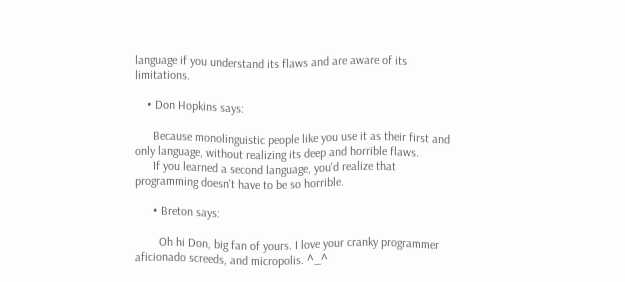language if you understand its flaws and are aware of its limitations.

    • Don Hopkins says:

      Because monolinguistic people like you use it as their first and only language, without realizing its deep and horrible flaws.
      If you learned a second language, you'd realize that programming doesn't have to be so horrible.

      • Breton says:

        Oh hi Don, big fan of yours. I love your cranky programmer aficionado screeds, and micropolis. ^_^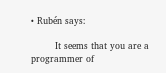• Rubén says:

        It seems that you are a programmer of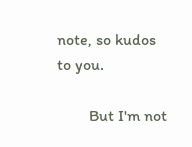note, so kudos to you.

        But I'm not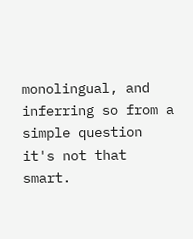monolingual, and inferring so from a simple question it's not that smart.